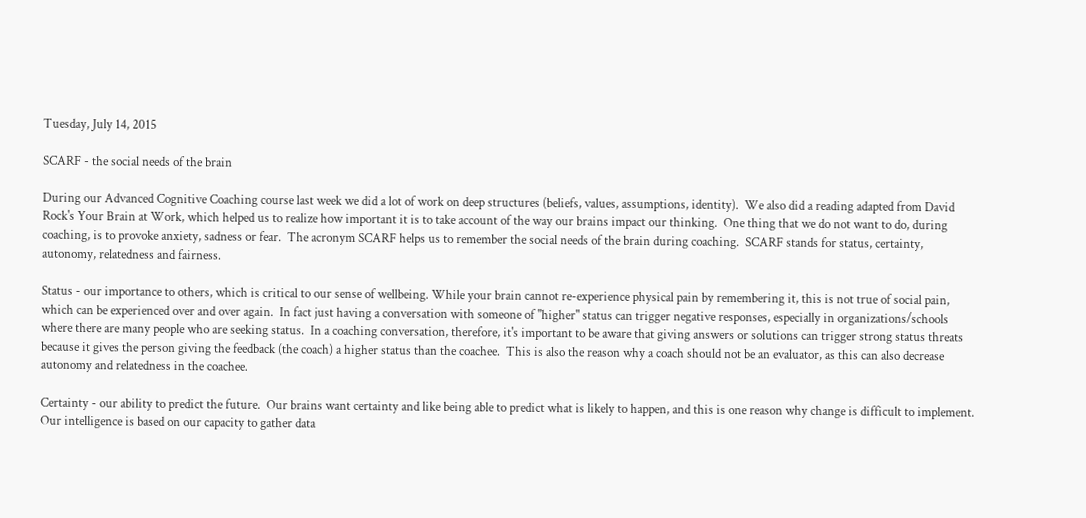Tuesday, July 14, 2015

SCARF - the social needs of the brain

During our Advanced Cognitive Coaching course last week we did a lot of work on deep structures (beliefs, values, assumptions, identity).  We also did a reading adapted from David Rock's Your Brain at Work, which helped us to realize how important it is to take account of the way our brains impact our thinking.  One thing that we do not want to do, during coaching, is to provoke anxiety, sadness or fear.  The acronym SCARF helps us to remember the social needs of the brain during coaching.  SCARF stands for status, certainty, autonomy, relatedness and fairness.

Status - our importance to others, which is critical to our sense of wellbeing. While your brain cannot re-experience physical pain by remembering it, this is not true of social pain, which can be experienced over and over again.  In fact just having a conversation with someone of "higher" status can trigger negative responses, especially in organizations/schools where there are many people who are seeking status.  In a coaching conversation, therefore, it's important to be aware that giving answers or solutions can trigger strong status threats because it gives the person giving the feedback (the coach) a higher status than the coachee.  This is also the reason why a coach should not be an evaluator, as this can also decrease autonomy and relatedness in the coachee.

Certainty - our ability to predict the future.  Our brains want certainty and like being able to predict what is likely to happen, and this is one reason why change is difficult to implement.  Our intelligence is based on our capacity to gather data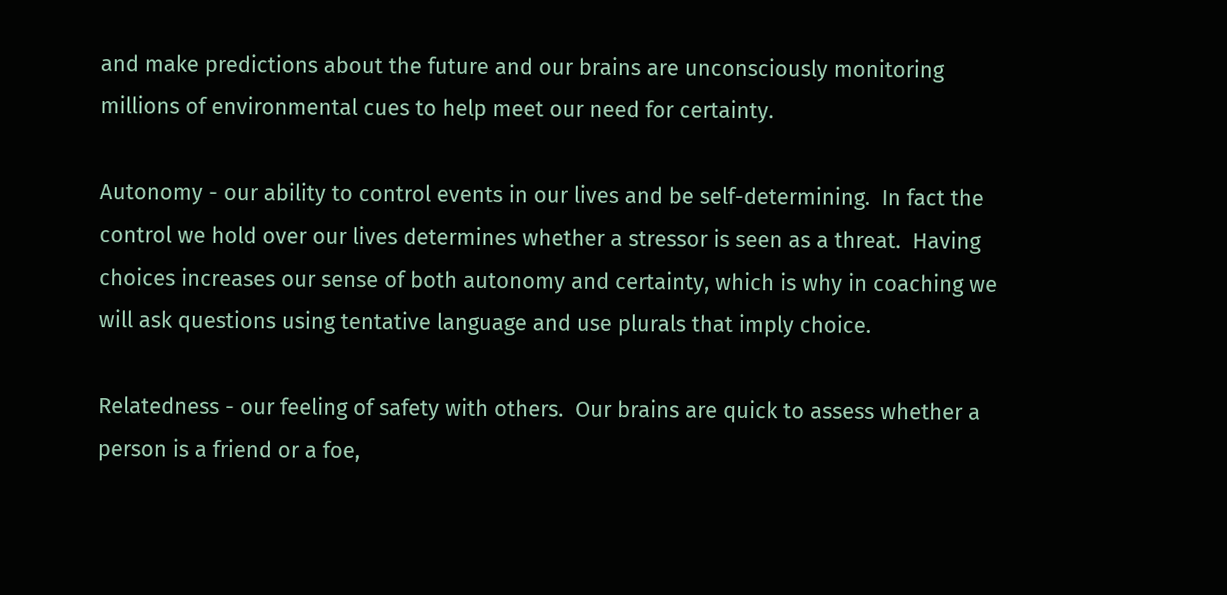and make predictions about the future and our brains are unconsciously monitoring millions of environmental cues to help meet our need for certainty.

Autonomy - our ability to control events in our lives and be self-determining.  In fact the control we hold over our lives determines whether a stressor is seen as a threat.  Having choices increases our sense of both autonomy and certainty, which is why in coaching we will ask questions using tentative language and use plurals that imply choice.

Relatedness - our feeling of safety with others.  Our brains are quick to assess whether a person is a friend or a foe,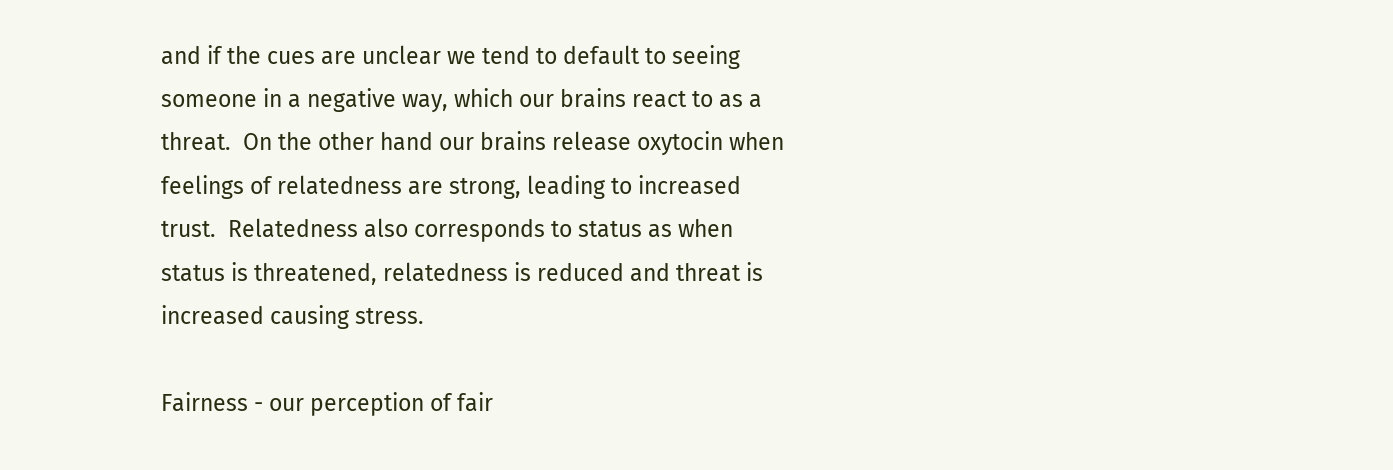and if the cues are unclear we tend to default to seeing someone in a negative way, which our brains react to as a threat.  On the other hand our brains release oxytocin when feelings of relatedness are strong, leading to increased trust.  Relatedness also corresponds to status as when status is threatened, relatedness is reduced and threat is increased causing stress.

Fairness - our perception of fair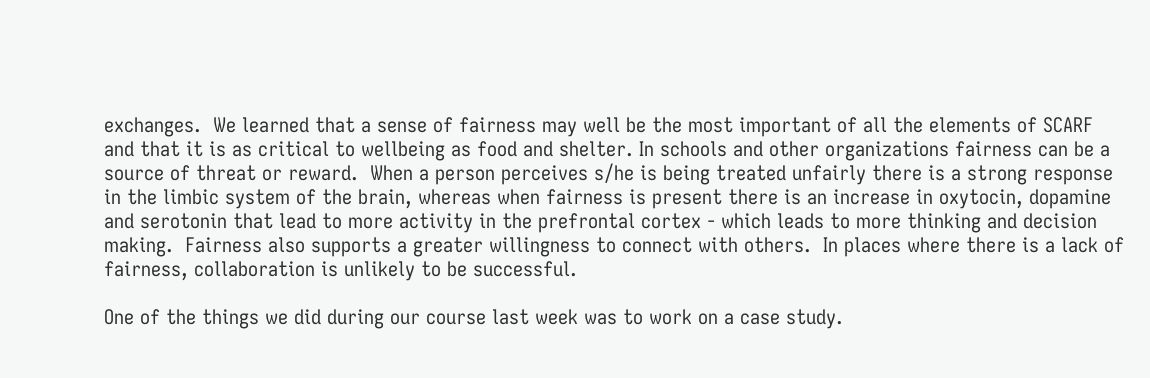exchanges.  We learned that a sense of fairness may well be the most important of all the elements of SCARF and that it is as critical to wellbeing as food and shelter. In schools and other organizations fairness can be a source of threat or reward.  When a person perceives s/he is being treated unfairly there is a strong response in the limbic system of the brain, whereas when fairness is present there is an increase in oxytocin, dopamine and serotonin that lead to more activity in the prefrontal cortex - which leads to more thinking and decision making.  Fairness also supports a greater willingness to connect with others.  In places where there is a lack of fairness, collaboration is unlikely to be successful.

One of the things we did during our course last week was to work on a case study.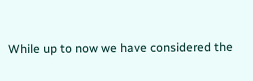While up to now we have considered the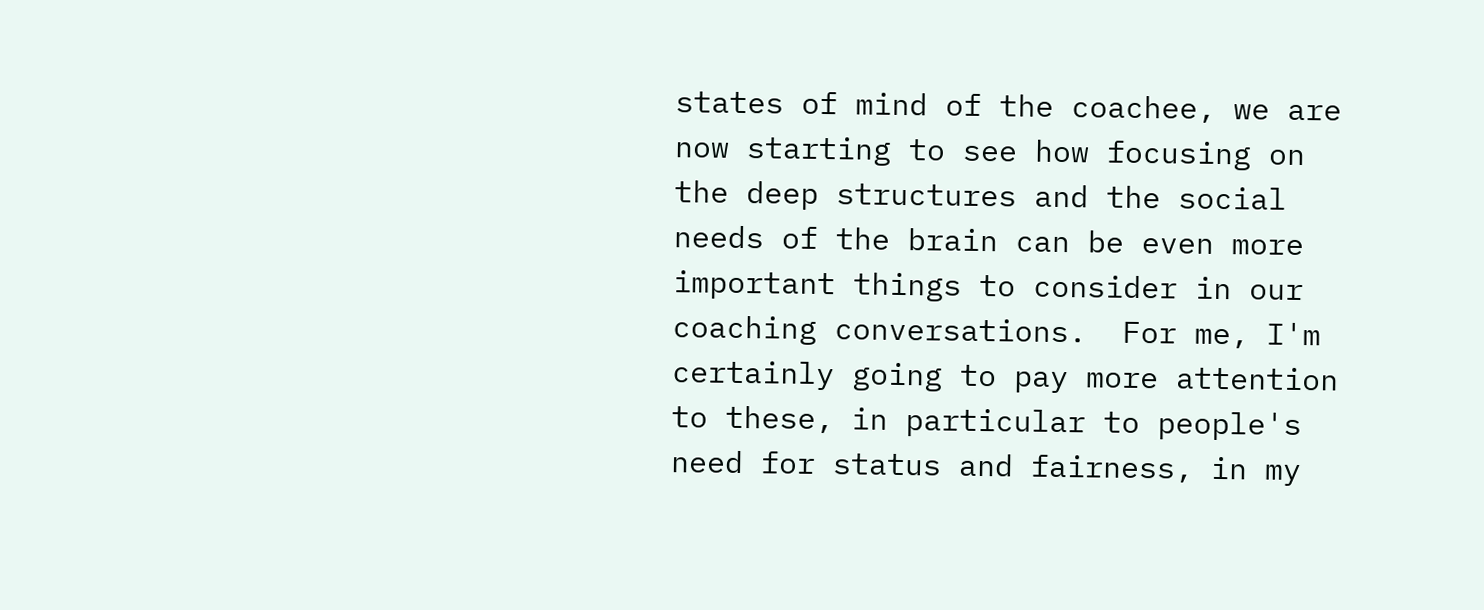states of mind of the coachee, we are now starting to see how focusing on the deep structures and the social needs of the brain can be even more important things to consider in our coaching conversations.  For me, I'm certainly going to pay more attention to these, in particular to people's need for status and fairness, in my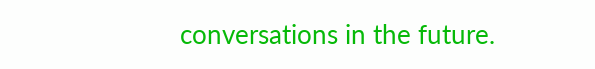conversations in the future.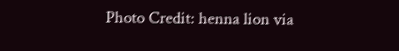Photo Credit: henna lion via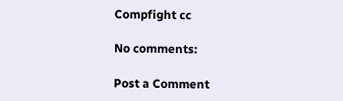Compfight cc

No comments:

Post a Comment